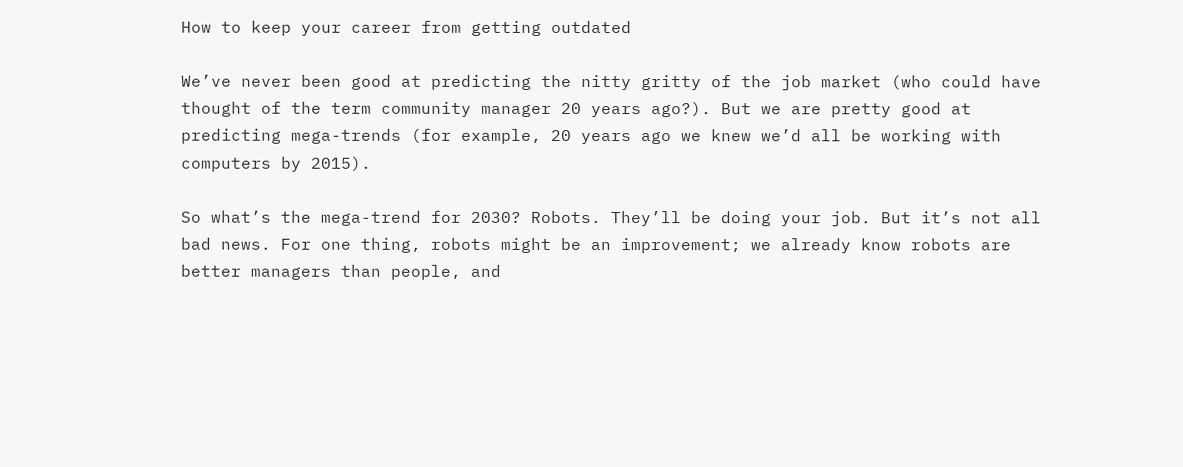How to keep your career from getting outdated

We’ve never been good at predicting the nitty gritty of the job market (who could have thought of the term community manager 20 years ago?). But we are pretty good at predicting mega-trends (for example, 20 years ago we knew we’d all be working with computers by 2015).

So what’s the mega-trend for 2030? Robots. They’ll be doing your job. But it’s not all bad news. For one thing, robots might be an improvement; we already know robots are better managers than people, and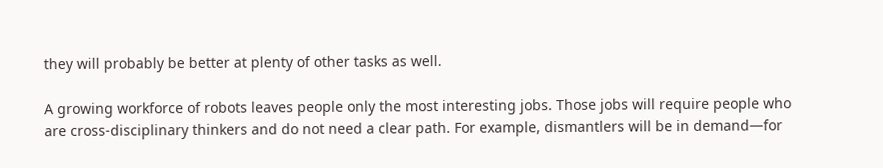they will probably be better at plenty of other tasks as well.

A growing workforce of robots leaves people only the most interesting jobs. Those jobs will require people who are cross-disciplinary thinkers and do not need a clear path. For example, dismantlers will be in demand—for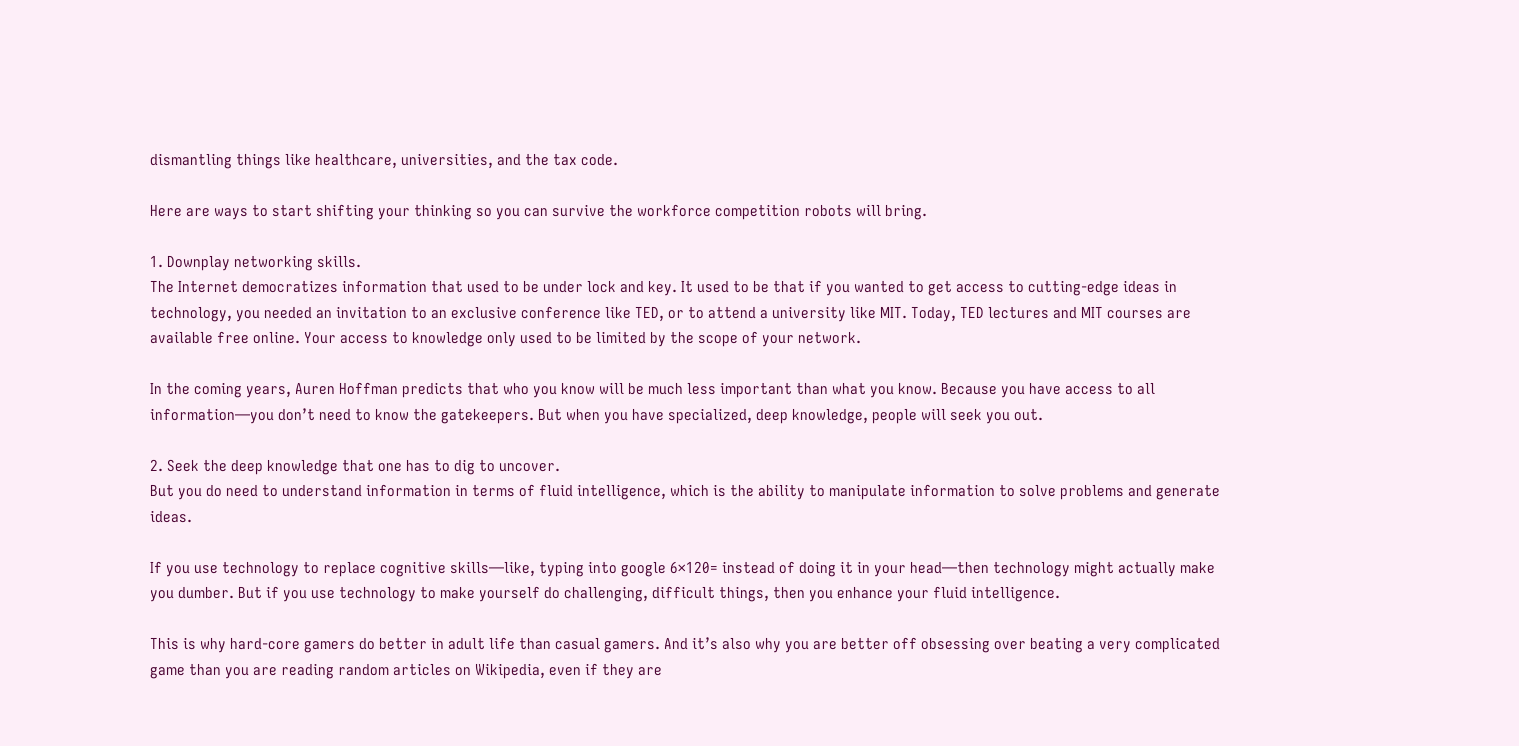dismantling things like healthcare, universities, and the tax code.

Here are ways to start shifting your thinking so you can survive the workforce competition robots will bring.

1. Downplay networking skills.
The Internet democratizes information that used to be under lock and key. It used to be that if you wanted to get access to cutting-edge ideas in technology, you needed an invitation to an exclusive conference like TED, or to attend a university like MIT. Today, TED lectures and MIT courses are available free online. Your access to knowledge only used to be limited by the scope of your network.

In the coming years, Auren Hoffman predicts that who you know will be much less important than what you know. Because you have access to all information—you don’t need to know the gatekeepers. But when you have specialized, deep knowledge, people will seek you out.

2. Seek the deep knowledge that one has to dig to uncover.
But you do need to understand information in terms of fluid intelligence, which is the ability to manipulate information to solve problems and generate ideas.

If you use technology to replace cognitive skills—like, typing into google 6×120= instead of doing it in your head—then technology might actually make you dumber. But if you use technology to make yourself do challenging, difficult things, then you enhance your fluid intelligence.

This is why hard-core gamers do better in adult life than casual gamers. And it’s also why you are better off obsessing over beating a very complicated game than you are reading random articles on Wikipedia, even if they are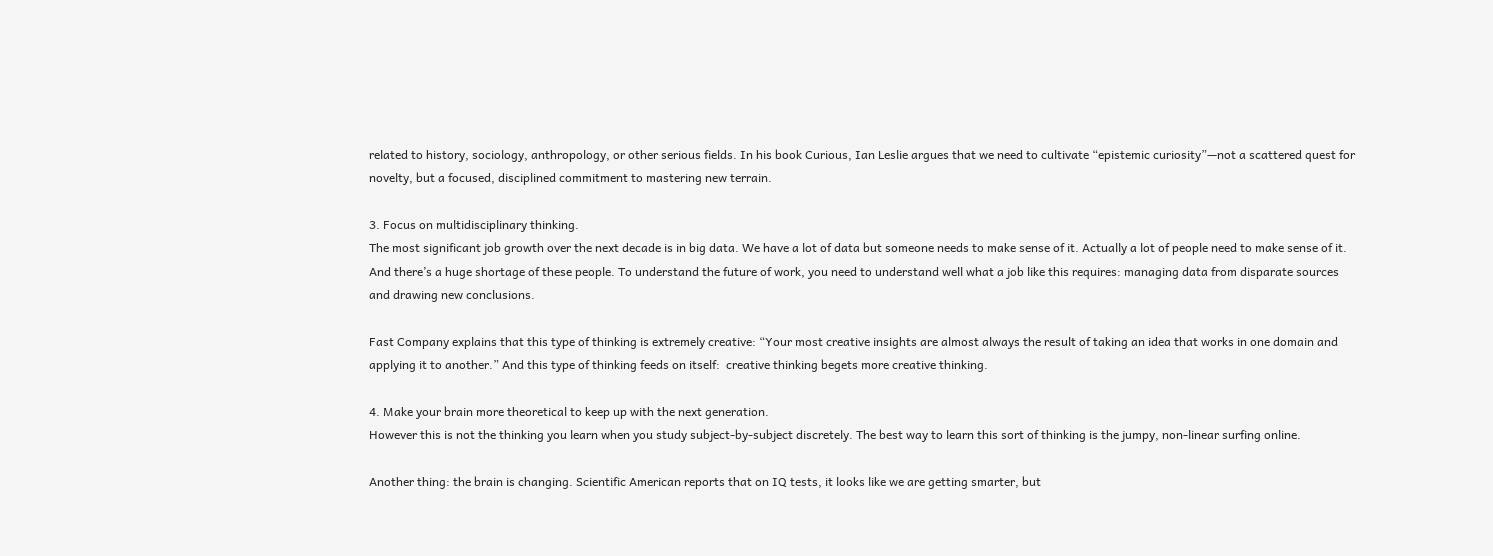related to history, sociology, anthropology, or other serious fields. In his book Curious, Ian Leslie argues that we need to cultivate “epistemic curiosity”—not a scattered quest for novelty, but a focused, disciplined commitment to mastering new terrain.

3. Focus on multidisciplinary thinking.
The most significant job growth over the next decade is in big data. We have a lot of data but someone needs to make sense of it. Actually a lot of people need to make sense of it. And there’s a huge shortage of these people. To understand the future of work, you need to understand well what a job like this requires: managing data from disparate sources and drawing new conclusions.

Fast Company explains that this type of thinking is extremely creative: “Your most creative insights are almost always the result of taking an idea that works in one domain and applying it to another.” And this type of thinking feeds on itself:  creative thinking begets more creative thinking.

4. Make your brain more theoretical to keep up with the next generation.
However this is not the thinking you learn when you study subject-by-subject discretely. The best way to learn this sort of thinking is the jumpy, non-linear surfing online.

Another thing: the brain is changing. Scientific American reports that on IQ tests, it looks like we are getting smarter, but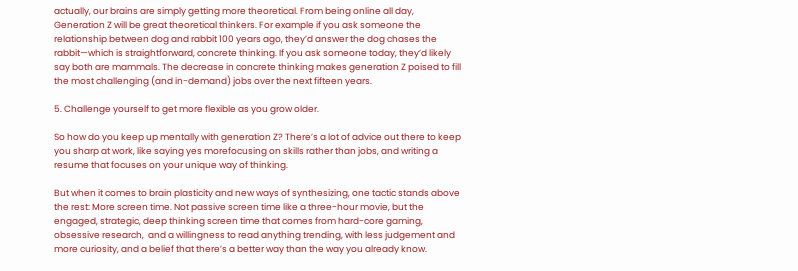actually, our brains are simply getting more theoretical. From being online all day, Generation Z will be great theoretical thinkers. For example if you ask someone the relationship between dog and rabbit 100 years ago, they’d answer the dog chases the rabbit—which is straightforward, concrete thinking. If you ask someone today, they’d likely say both are mammals. The decrease in concrete thinking makes generation Z poised to fill the most challenging (and in-demand) jobs over the next fifteen years.

5. Challenge yourself to get more flexible as you grow older.

So how do you keep up mentally with generation Z? There’s a lot of advice out there to keep you sharp at work, like saying yes morefocusing on skills rather than jobs, and writing a resume that focuses on your unique way of thinking.

But when it comes to brain plasticity and new ways of synthesizing, one tactic stands above the rest: More screen time. Not passive screen time like a three-hour movie, but the engaged, strategic, deep thinking screen time that comes from hard-core gaming, obsessive research,  and a willingness to read anything trending, with less judgement and more curiosity, and a belief that there’s a better way than the way you already know.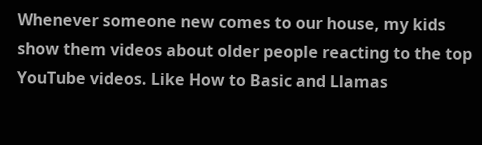Whenever someone new comes to our house, my kids show them videos about older people reacting to the top YouTube videos. Like How to Basic and Llamas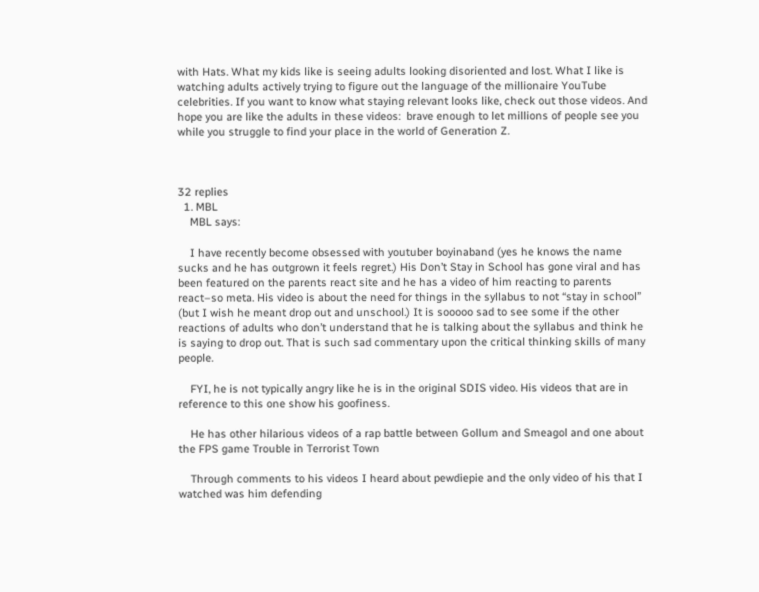with Hats. What my kids like is seeing adults looking disoriented and lost. What I like is watching adults actively trying to figure out the language of the millionaire YouTube celebrities. If you want to know what staying relevant looks like, check out those videos. And hope you are like the adults in these videos:  brave enough to let millions of people see you while you struggle to find your place in the world of Generation Z.



32 replies
  1. MBL
    MBL says:

    I have recently become obsessed with youtuber boyinaband (yes he knows the name sucks and he has outgrown it feels regret.) His Don’t Stay in School has gone viral and has been featured on the parents react site and he has a video of him reacting to parents react–so meta. His video is about the need for things in the syllabus to not “stay in school” (but I wish he meant drop out and unschool.) It is sooooo sad to see some if the other reactions of adults who don’t understand that he is talking about the syllabus and think he is saying to drop out. That is such sad commentary upon the critical thinking skills of many people.

    FYI, he is not typically angry like he is in the original SDIS video. His videos that are in reference to this one show his goofiness.

    He has other hilarious videos of a rap battle between Gollum and Smeagol and one about the FPS game Trouble in Terrorist Town

    Through comments to his videos I heard about pewdiepie and the only video of his that I watched was him defending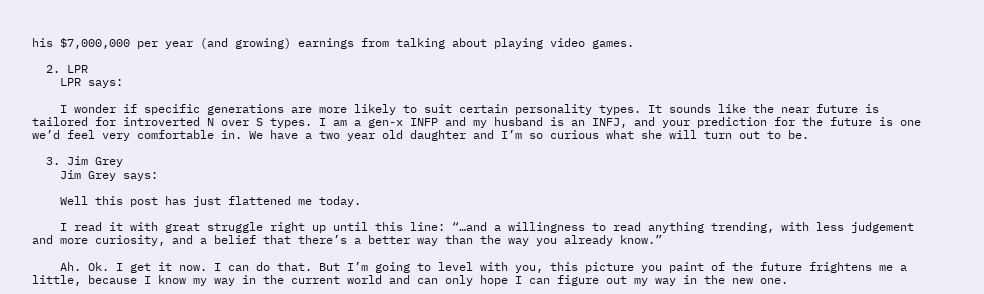his $7,000,000 per year (and growing) earnings from talking about playing video games.

  2. LPR
    LPR says:

    I wonder if specific generations are more likely to suit certain personality types. It sounds like the near future is tailored for introverted N over S types. I am a gen-x INFP and my husband is an INFJ, and your prediction for the future is one we’d feel very comfortable in. We have a two year old daughter and I’m so curious what she will turn out to be.

  3. Jim Grey
    Jim Grey says:

    Well this post has just flattened me today.

    I read it with great struggle right up until this line: “…and a willingness to read anything trending, with less judgement and more curiosity, and a belief that there’s a better way than the way you already know.”

    Ah. Ok. I get it now. I can do that. But I’m going to level with you, this picture you paint of the future frightens me a little, because I know my way in the current world and can only hope I can figure out my way in the new one.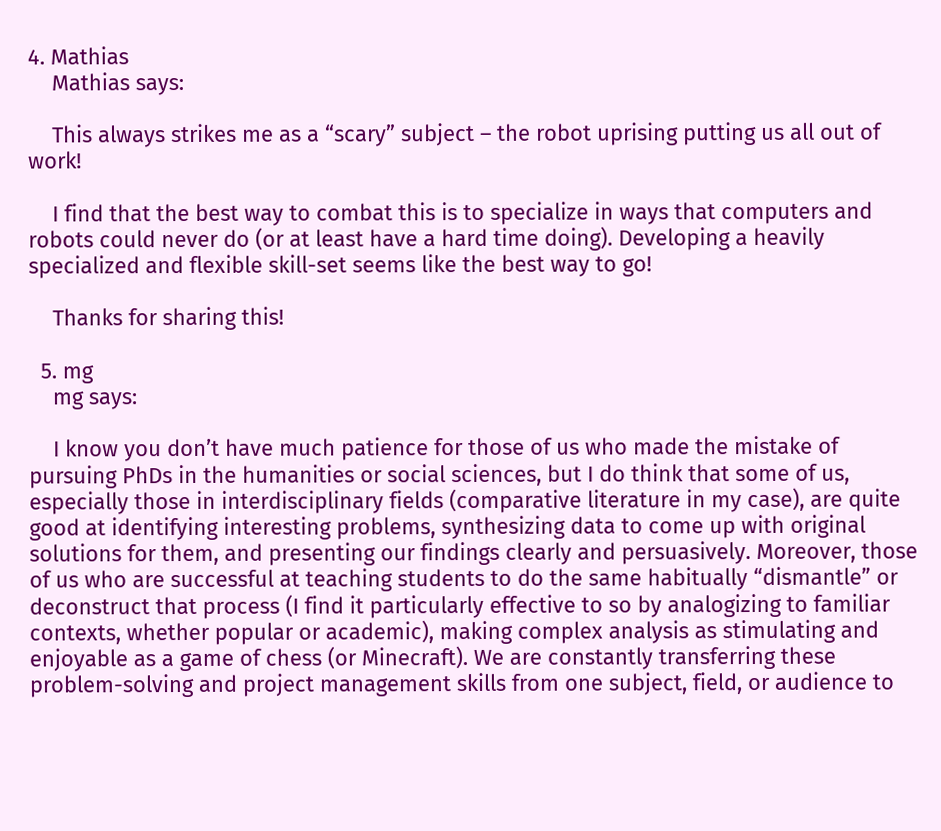4. Mathias
    Mathias says:

    This always strikes me as a “scary” subject – the robot uprising putting us all out of work!

    I find that the best way to combat this is to specialize in ways that computers and robots could never do (or at least have a hard time doing). Developing a heavily specialized and flexible skill-set seems like the best way to go!

    Thanks for sharing this!

  5. mg
    mg says:

    I know you don’t have much patience for those of us who made the mistake of pursuing PhDs in the humanities or social sciences, but I do think that some of us, especially those in interdisciplinary fields (comparative literature in my case), are quite good at identifying interesting problems, synthesizing data to come up with original solutions for them, and presenting our findings clearly and persuasively. Moreover, those of us who are successful at teaching students to do the same habitually “dismantle” or deconstruct that process (I find it particularly effective to so by analogizing to familiar contexts, whether popular or academic), making complex analysis as stimulating and enjoyable as a game of chess (or Minecraft). We are constantly transferring these problem-solving and project management skills from one subject, field, or audience to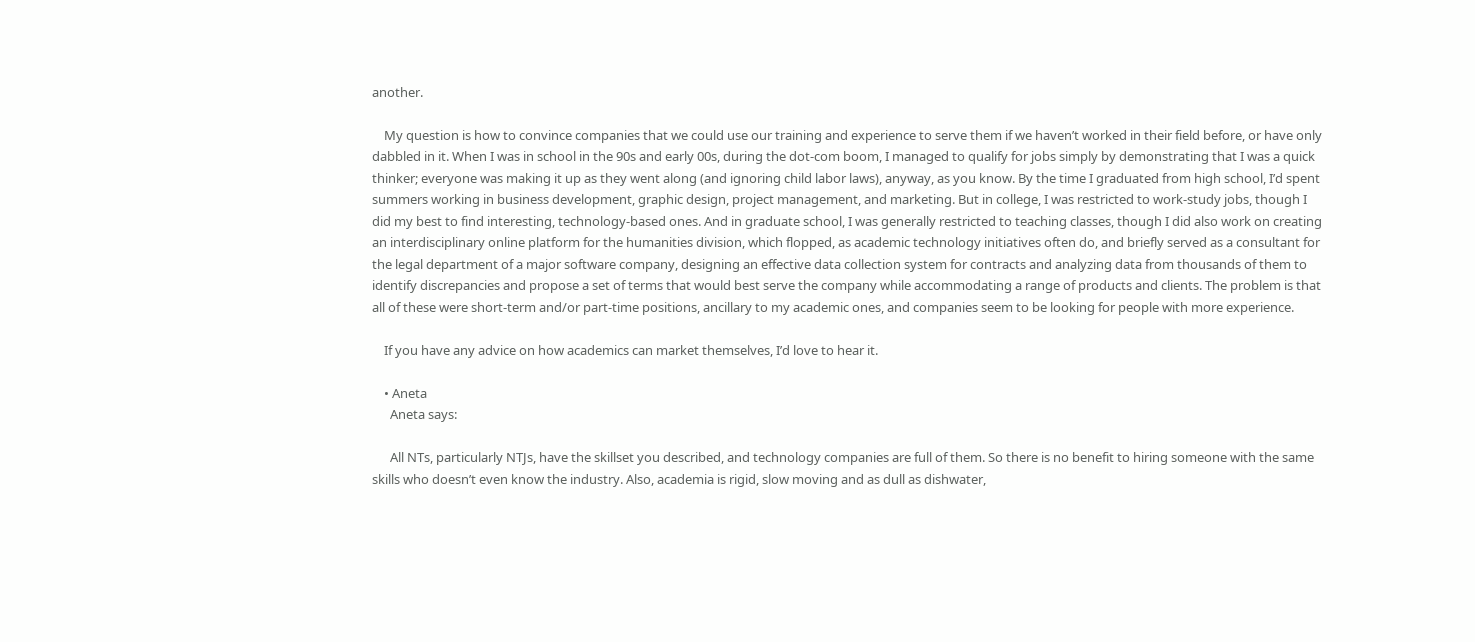another.

    My question is how to convince companies that we could use our training and experience to serve them if we haven’t worked in their field before, or have only dabbled in it. When I was in school in the 90s and early 00s, during the dot-com boom, I managed to qualify for jobs simply by demonstrating that I was a quick thinker; everyone was making it up as they went along (and ignoring child labor laws), anyway, as you know. By the time I graduated from high school, I’d spent summers working in business development, graphic design, project management, and marketing. But in college, I was restricted to work-study jobs, though I did my best to find interesting, technology-based ones. And in graduate school, I was generally restricted to teaching classes, though I did also work on creating an interdisciplinary online platform for the humanities division, which flopped, as academic technology initiatives often do, and briefly served as a consultant for the legal department of a major software company, designing an effective data collection system for contracts and analyzing data from thousands of them to identify discrepancies and propose a set of terms that would best serve the company while accommodating a range of products and clients. The problem is that all of these were short-term and/or part-time positions, ancillary to my academic ones, and companies seem to be looking for people with more experience.

    If you have any advice on how academics can market themselves, I’d love to hear it.

    • Aneta
      Aneta says:

      All NTs, particularly NTJs, have the skillset you described, and technology companies are full of them. So there is no benefit to hiring someone with the same skills who doesn’t even know the industry. Also, academia is rigid, slow moving and as dull as dishwater,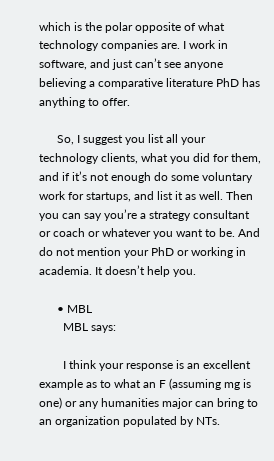which is the polar opposite of what technology companies are. I work in software, and just can’t see anyone believing a comparative literature PhD has anything to offer.

      So, I suggest you list all your technology clients, what you did for them, and if it’s not enough do some voluntary work for startups, and list it as well. Then you can say you’re a strategy consultant or coach or whatever you want to be. And do not mention your PhD or working in academia. It doesn’t help you.

      • MBL
        MBL says:

        I think your response is an excellent example as to what an F (assuming mg is one) or any humanities major can bring to an organization populated by NTs.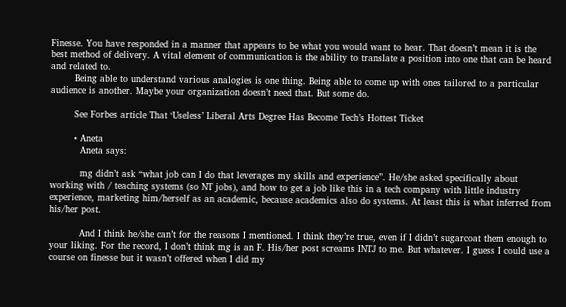Finesse. You have responded in a manner that appears to be what you would want to hear. That doesn’t mean it is the best method of delivery. A vital element of communication is the ability to translate a position into one that can be heard and related to.
        Being able to understand various analogies is one thing. Being able to come up with ones tailored to a particular audience is another. Maybe your organization doesn’t need that. But some do.

        See Forbes article That ‘Useless’ Liberal Arts Degree Has Become Tech’s Hottest Ticket

        • Aneta
          Aneta says:

          mg didn’t ask “what job can I do that leverages my skills and experience”. He/she asked specifically about working with / teaching systems (so NT jobs), and how to get a job like this in a tech company with little industry experience, marketing him/herself as an academic, because academics also do systems. At least this is what inferred from his/her post.

          And I think he/she can’t for the reasons I mentioned. I think they’re true, even if I didn’t sugarcoat them enough to your liking. For the record, I don’t think mg is an F. His/her post screams INTJ to me. But whatever. I guess I could use a course on finesse but it wasn’t offered when I did my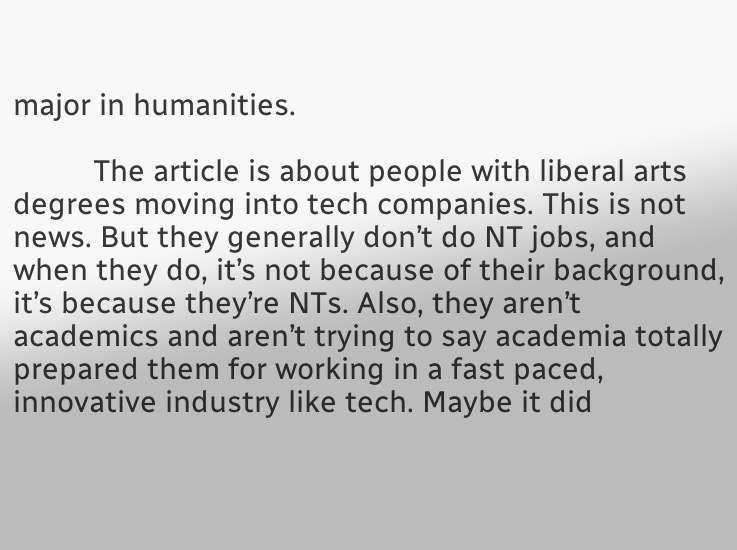major in humanities.

          The article is about people with liberal arts degrees moving into tech companies. This is not news. But they generally don’t do NT jobs, and when they do, it’s not because of their background, it’s because they’re NTs. Also, they aren’t academics and aren’t trying to say academia totally prepared them for working in a fast paced, innovative industry like tech. Maybe it did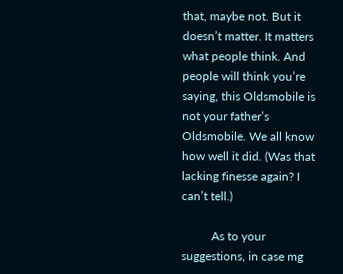that, maybe not. But it doesn’t matter. It matters what people think. And people will think you’re saying, this Oldsmobile is not your father’s Oldsmobile. We all know how well it did. (Was that lacking finesse again? I can’t tell.)

          As to your suggestions, in case mg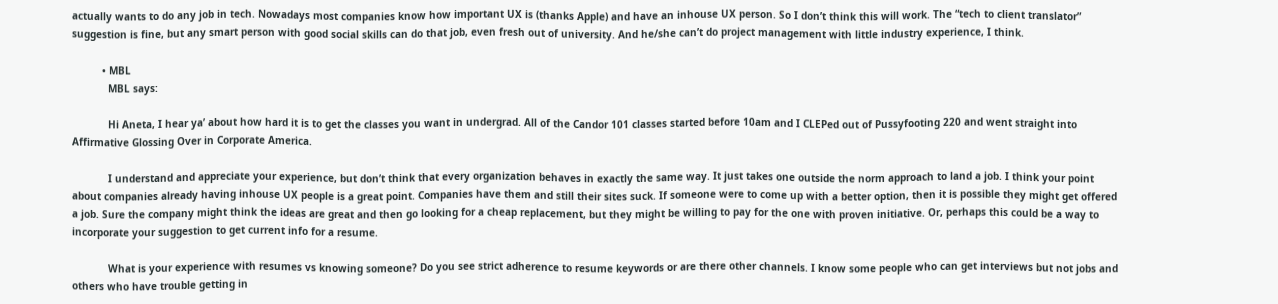actually wants to do any job in tech. Nowadays most companies know how important UX is (thanks Apple) and have an inhouse UX person. So I don’t think this will work. The “tech to client translator” suggestion is fine, but any smart person with good social skills can do that job, even fresh out of university. And he/she can’t do project management with little industry experience, I think.

          • MBL
            MBL says:

            Hi Aneta, I hear ya’ about how hard it is to get the classes you want in undergrad. All of the Candor 101 classes started before 10am and I CLEPed out of Pussyfooting 220 and went straight into Affirmative Glossing Over in Corporate America.

            I understand and appreciate your experience, but don’t think that every organization behaves in exactly the same way. It just takes one outside the norm approach to land a job. I think your point about companies already having inhouse UX people is a great point. Companies have them and still their sites suck. If someone were to come up with a better option, then it is possible they might get offered a job. Sure the company might think the ideas are great and then go looking for a cheap replacement, but they might be willing to pay for the one with proven initiative. Or, perhaps this could be a way to incorporate your suggestion to get current info for a resume.

            What is your experience with resumes vs knowing someone? Do you see strict adherence to resume keywords or are there other channels. I know some people who can get interviews but not jobs and others who have trouble getting in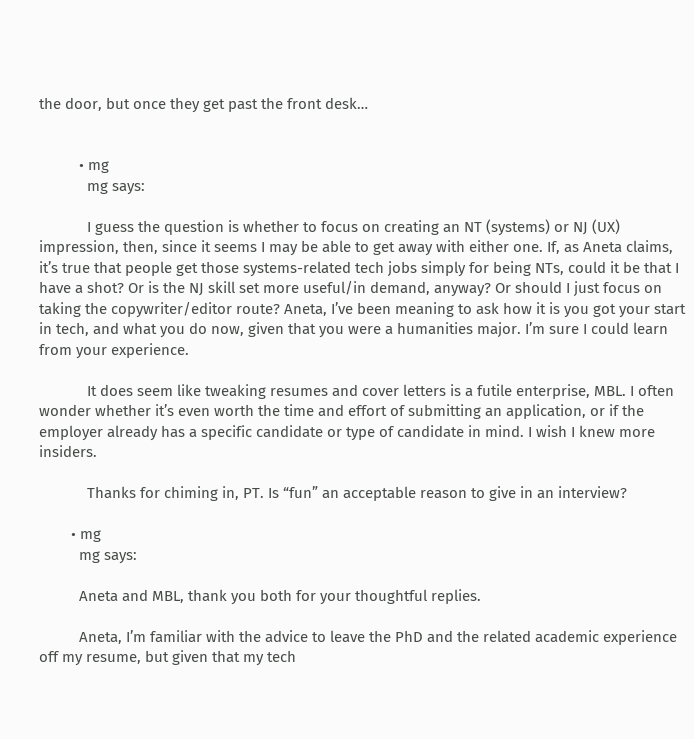the door, but once they get past the front desk…


          • mg
            mg says:

            I guess the question is whether to focus on creating an NT (systems) or NJ (UX) impression, then, since it seems I may be able to get away with either one. If, as Aneta claims, it’s true that people get those systems-related tech jobs simply for being NTs, could it be that I have a shot? Or is the NJ skill set more useful/in demand, anyway? Or should I just focus on taking the copywriter/editor route? Aneta, I’ve been meaning to ask how it is you got your start in tech, and what you do now, given that you were a humanities major. I’m sure I could learn from your experience.

            It does seem like tweaking resumes and cover letters is a futile enterprise, MBL. I often wonder whether it’s even worth the time and effort of submitting an application, or if the employer already has a specific candidate or type of candidate in mind. I wish I knew more insiders.

            Thanks for chiming in, PT. Is “fun” an acceptable reason to give in an interview?

        • mg
          mg says:

          Aneta and MBL, thank you both for your thoughtful replies.

          Aneta, I’m familiar with the advice to leave the PhD and the related academic experience off my resume, but given that my tech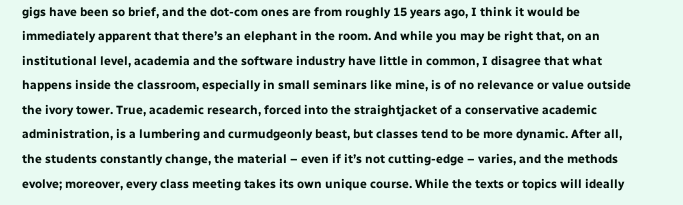gigs have been so brief, and the dot-com ones are from roughly 15 years ago, I think it would be immediately apparent that there’s an elephant in the room. And while you may be right that, on an institutional level, academia and the software industry have little in common, I disagree that what happens inside the classroom, especially in small seminars like mine, is of no relevance or value outside the ivory tower. True, academic research, forced into the straightjacket of a conservative academic administration, is a lumbering and curmudgeonly beast, but classes tend to be more dynamic. After all, the students constantly change, the material – even if it’s not cutting-edge – varies, and the methods evolve; moreover, every class meeting takes its own unique course. While the texts or topics will ideally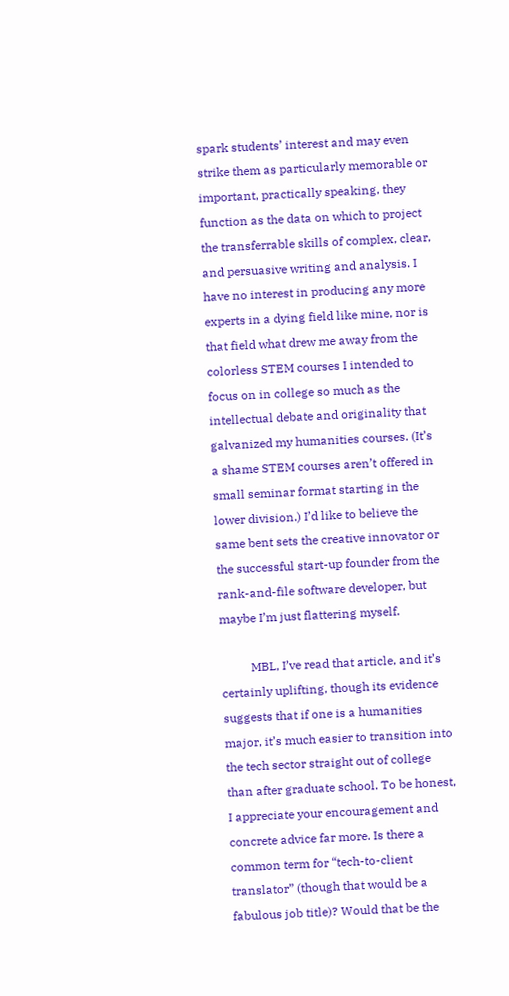spark students’ interest and may even strike them as particularly memorable or important, practically speaking, they function as the data on which to project the transferrable skills of complex, clear, and persuasive writing and analysis. I have no interest in producing any more experts in a dying field like mine, nor is that field what drew me away from the colorless STEM courses I intended to focus on in college so much as the intellectual debate and originality that galvanized my humanities courses. (It’s a shame STEM courses aren’t offered in small seminar format starting in the lower division.) I’d like to believe the same bent sets the creative innovator or the successful start-up founder from the rank-and-file software developer, but maybe I’m just flattering myself.

          MBL, I’ve read that article, and it’s certainly uplifting, though its evidence suggests that if one is a humanities major, it’s much easier to transition into the tech sector straight out of college than after graduate school. To be honest, I appreciate your encouragement and concrete advice far more. Is there a common term for “tech-to-client translator” (though that would be a fabulous job title)? Would that be the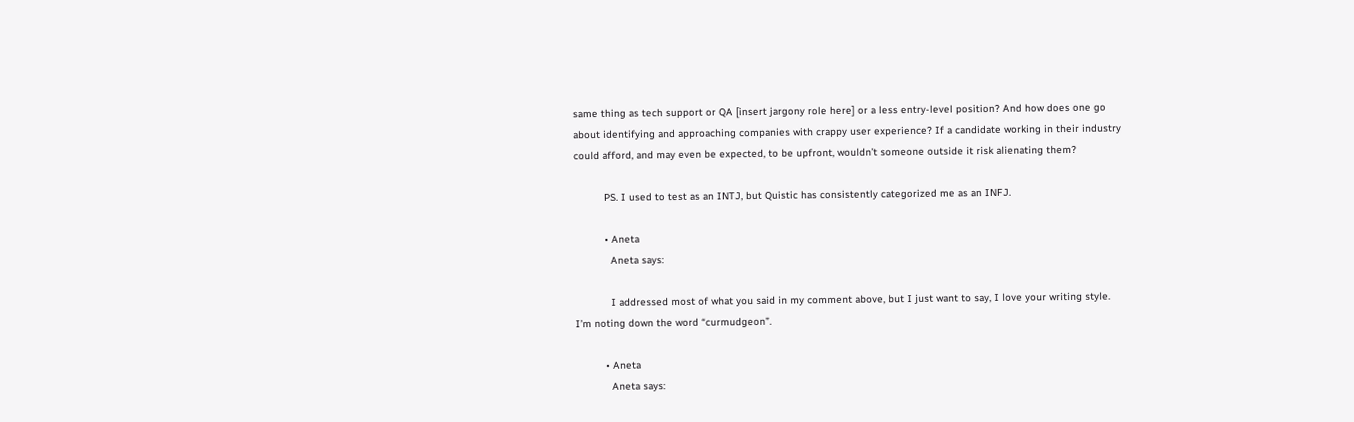same thing as tech support or QA [insert jargony role here] or a less entry-level position? And how does one go about identifying and approaching companies with crappy user experience? If a candidate working in their industry could afford, and may even be expected, to be upfront, wouldn’t someone outside it risk alienating them?

          PS. I used to test as an INTJ, but Quistic has consistently categorized me as an INFJ.

          • Aneta
            Aneta says:

            I addressed most of what you said in my comment above, but I just want to say, I love your writing style. I’m noting down the word “curmudgeon”.

          • Aneta
            Aneta says: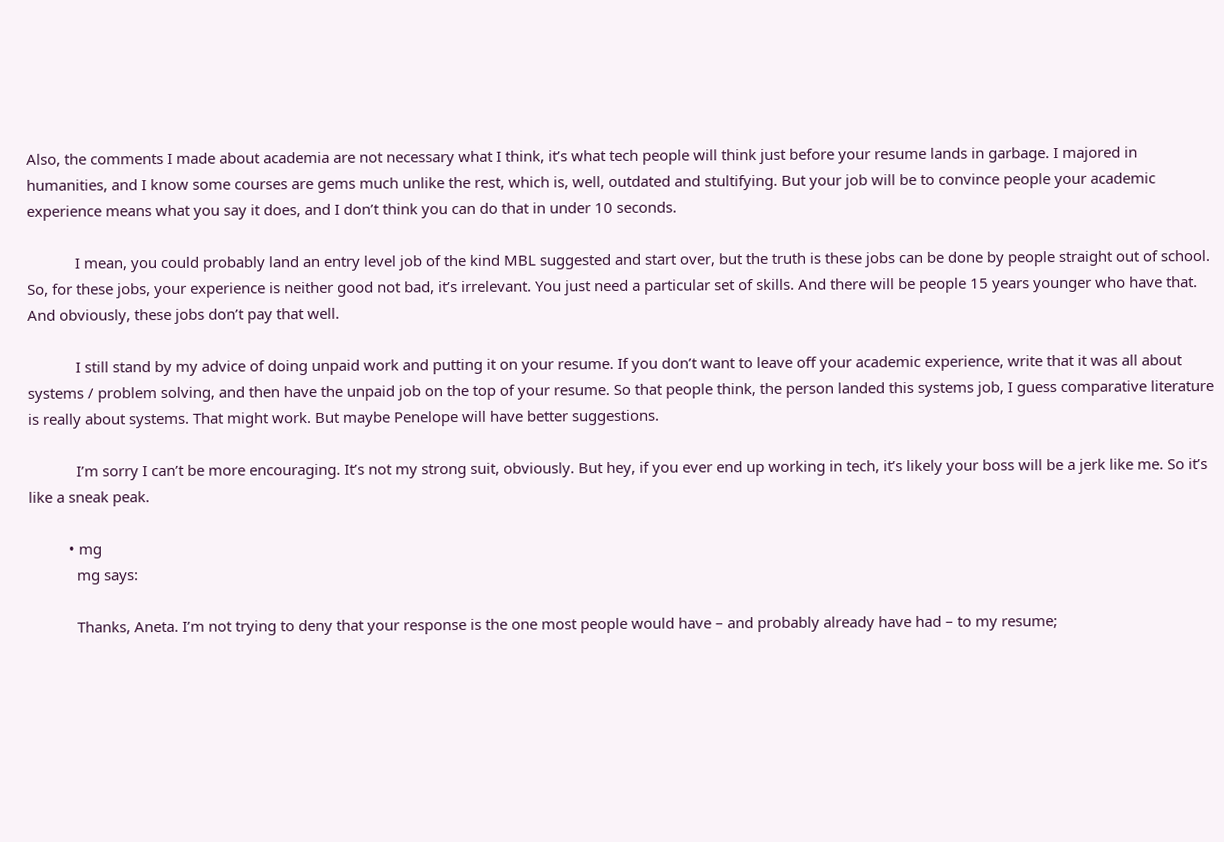Also, the comments I made about academia are not necessary what I think, it’s what tech people will think just before your resume lands in garbage. I majored in humanities, and I know some courses are gems much unlike the rest, which is, well, outdated and stultifying. But your job will be to convince people your academic experience means what you say it does, and I don’t think you can do that in under 10 seconds.

            I mean, you could probably land an entry level job of the kind MBL suggested and start over, but the truth is these jobs can be done by people straight out of school. So, for these jobs, your experience is neither good not bad, it’s irrelevant. You just need a particular set of skills. And there will be people 15 years younger who have that. And obviously, these jobs don’t pay that well.

            I still stand by my advice of doing unpaid work and putting it on your resume. If you don’t want to leave off your academic experience, write that it was all about systems / problem solving, and then have the unpaid job on the top of your resume. So that people think, the person landed this systems job, I guess comparative literature is really about systems. That might work. But maybe Penelope will have better suggestions.

            I’m sorry I can’t be more encouraging. It’s not my strong suit, obviously. But hey, if you ever end up working in tech, it’s likely your boss will be a jerk like me. So it’s like a sneak peak.

          • mg
            mg says:

            Thanks, Aneta. I’m not trying to deny that your response is the one most people would have – and probably already have had – to my resume;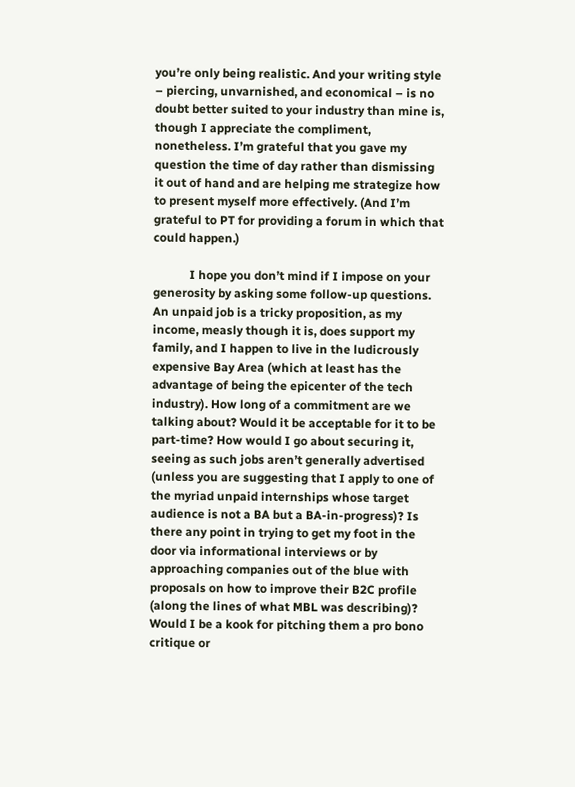you’re only being realistic. And your writing style – piercing, unvarnished, and economical – is no doubt better suited to your industry than mine is, though I appreciate the compliment, nonetheless. I’m grateful that you gave my question the time of day rather than dismissing it out of hand and are helping me strategize how to present myself more effectively. (And I’m grateful to PT for providing a forum in which that could happen.)

            I hope you don’t mind if I impose on your generosity by asking some follow-up questions. An unpaid job is a tricky proposition, as my income, measly though it is, does support my family, and I happen to live in the ludicrously expensive Bay Area (which at least has the advantage of being the epicenter of the tech industry). How long of a commitment are we talking about? Would it be acceptable for it to be part-time? How would I go about securing it, seeing as such jobs aren’t generally advertised (unless you are suggesting that I apply to one of the myriad unpaid internships whose target audience is not a BA but a BA-in-progress)? Is there any point in trying to get my foot in the door via informational interviews or by approaching companies out of the blue with proposals on how to improve their B2C profile (along the lines of what MBL was describing)? Would I be a kook for pitching them a pro bono critique or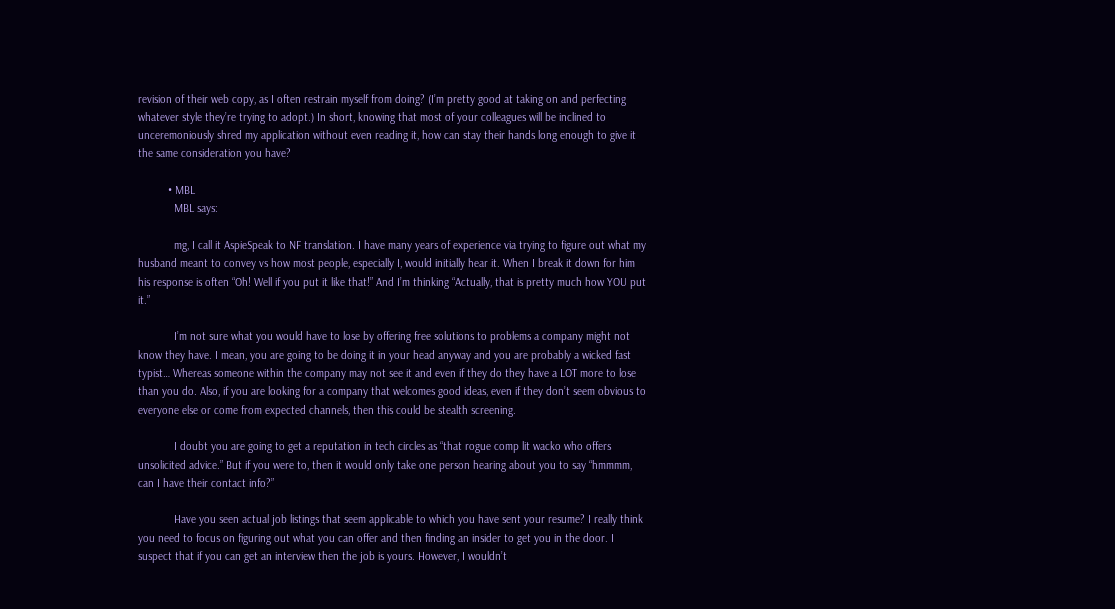revision of their web copy, as I often restrain myself from doing? (I’m pretty good at taking on and perfecting whatever style they’re trying to adopt.) In short, knowing that most of your colleagues will be inclined to unceremoniously shred my application without even reading it, how can stay their hands long enough to give it the same consideration you have?

          • MBL
            MBL says:

            mg, I call it AspieSpeak to NF translation. I have many years of experience via trying to figure out what my husband meant to convey vs how most people, especially I, would initially hear it. When I break it down for him his response is often “Oh! Well if you put it like that!” And I’m thinking “Actually, that is pretty much how YOU put it.”

            I’m not sure what you would have to lose by offering free solutions to problems a company might not know they have. I mean, you are going to be doing it in your head anyway and you are probably a wicked fast typist… Whereas someone within the company may not see it and even if they do they have a LOT more to lose than you do. Also, if you are looking for a company that welcomes good ideas, even if they don’t seem obvious to everyone else or come from expected channels, then this could be stealth screening.

            I doubt you are going to get a reputation in tech circles as “that rogue comp lit wacko who offers unsolicited advice.” But if you were to, then it would only take one person hearing about you to say “hmmmm, can I have their contact info?”

            Have you seen actual job listings that seem applicable to which you have sent your resume? I really think you need to focus on figuring out what you can offer and then finding an insider to get you in the door. I suspect that if you can get an interview then the job is yours. However, I wouldn’t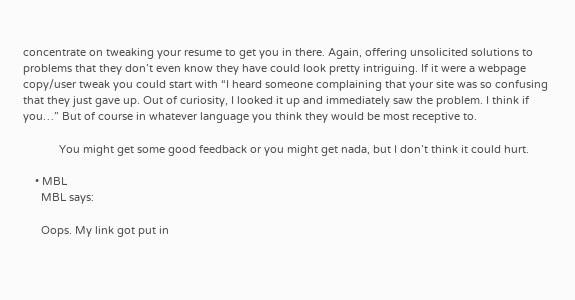concentrate on tweaking your resume to get you in there. Again, offering unsolicited solutions to problems that they don’t even know they have could look pretty intriguing. If it were a webpage copy/user tweak you could start with “I heard someone complaining that your site was so confusing that they just gave up. Out of curiosity, I looked it up and immediately saw the problem. I think if you…” But of course in whatever language you think they would be most receptive to.

            You might get some good feedback or you might get nada, but I don’t think it could hurt.

    • MBL
      MBL says:

      Oops. My link got put in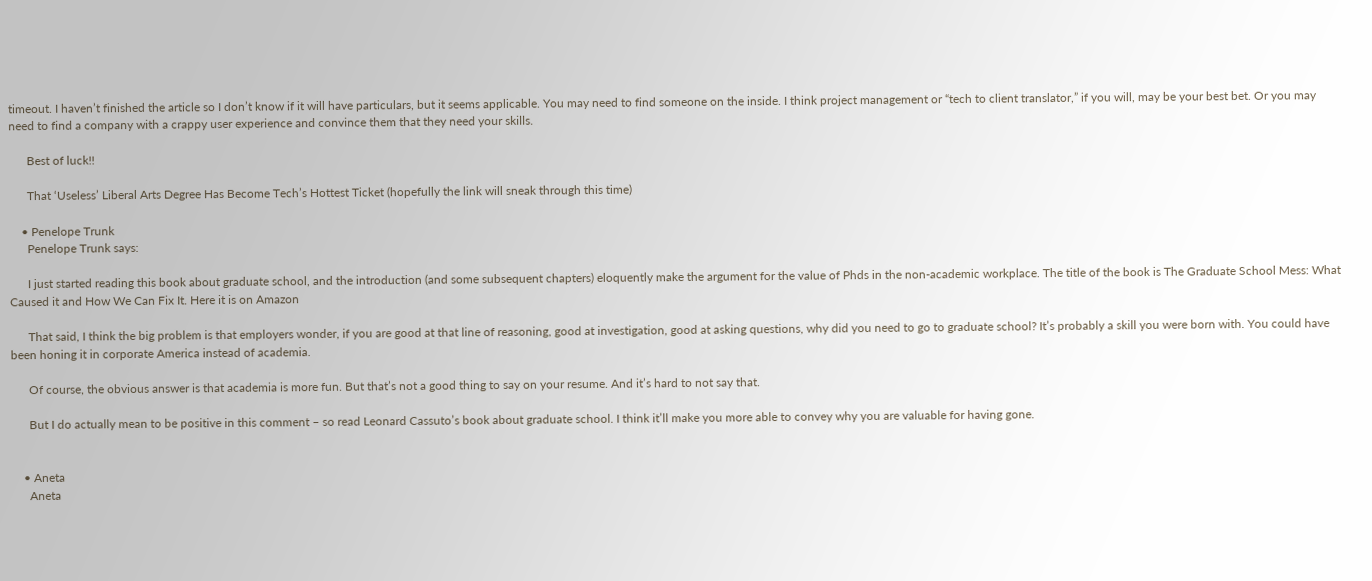timeout. I haven’t finished the article so I don’t know if it will have particulars, but it seems applicable. You may need to find someone on the inside. I think project management or “tech to client translator,” if you will, may be your best bet. Or you may need to find a company with a crappy user experience and convince them that they need your skills.

      Best of luck!!

      That ‘Useless’ Liberal Arts Degree Has Become Tech’s Hottest Ticket (hopefully the link will sneak through this time)

    • Penelope Trunk
      Penelope Trunk says:

      I just started reading this book about graduate school, and the introduction (and some subsequent chapters) eloquently make the argument for the value of Phds in the non-academic workplace. The title of the book is The Graduate School Mess: What Caused it and How We Can Fix It. Here it is on Amazon

      That said, I think the big problem is that employers wonder, if you are good at that line of reasoning, good at investigation, good at asking questions, why did you need to go to graduate school? It’s probably a skill you were born with. You could have been honing it in corporate America instead of academia.

      Of course, the obvious answer is that academia is more fun. But that’s not a good thing to say on your resume. And it’s hard to not say that.

      But I do actually mean to be positive in this comment – so read Leonard Cassuto’s book about graduate school. I think it’ll make you more able to convey why you are valuable for having gone.


    • Aneta
      Aneta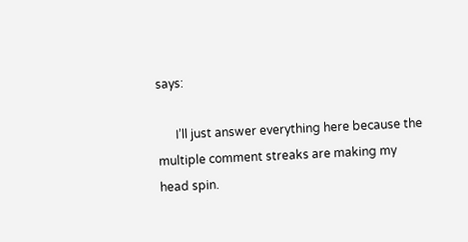says:

      I’ll just answer everything here because the multiple comment streaks are making my head spin.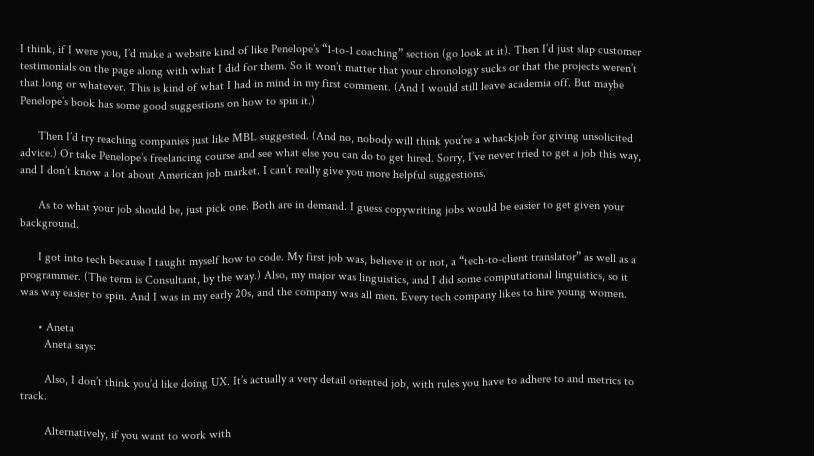I think, if I were you, I’d make a website kind of like Penelope’s “1-to-1 coaching” section (go look at it). Then I’d just slap customer testimonials on the page along with what I did for them. So it won’t matter that your chronology sucks or that the projects weren’t that long or whatever. This is kind of what I had in mind in my first comment. (And I would still leave academia off. But maybe Penelope’s book has some good suggestions on how to spin it.)

      Then I’d try reaching companies just like MBL suggested. (And no, nobody will think you’re a whackjob for giving unsolicited advice.) Or take Penelope’s freelancing course and see what else you can do to get hired. Sorry, I’ve never tried to get a job this way, and I don’t know a lot about American job market. I can’t really give you more helpful suggestions.

      As to what your job should be, just pick one. Both are in demand. I guess copywriting jobs would be easier to get given your background.

      I got into tech because I taught myself how to code. My first job was, believe it or not, a “tech-to-client translator” as well as a programmer. (The term is Consultant, by the way.) Also, my major was linguistics, and I did some computational linguistics, so it was way easier to spin. And I was in my early 20s, and the company was all men. Every tech company likes to hire young women.

      • Aneta
        Aneta says:

        Also, I don’t think you’d like doing UX. It’s actually a very detail oriented job, with rules you have to adhere to and metrics to track.

        Alternatively, if you want to work with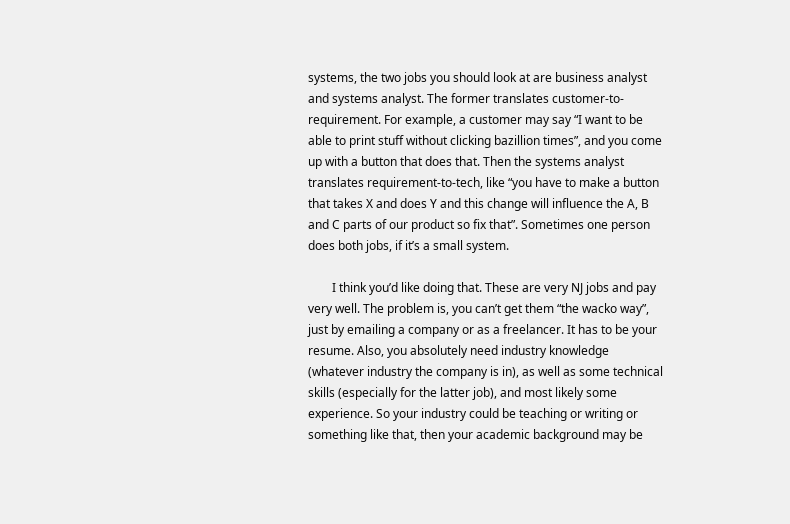systems, the two jobs you should look at are business analyst and systems analyst. The former translates customer-to-requirement. For example, a customer may say “I want to be able to print stuff without clicking bazillion times”, and you come up with a button that does that. Then the systems analyst translates requirement-to-tech, like “you have to make a button that takes X and does Y and this change will influence the A, B and C parts of our product so fix that”. Sometimes one person does both jobs, if it’s a small system.

        I think you’d like doing that. These are very NJ jobs and pay very well. The problem is, you can’t get them “the wacko way”, just by emailing a company or as a freelancer. It has to be your resume. Also, you absolutely need industry knowledge (whatever industry the company is in), as well as some technical skills (especially for the latter job), and most likely some experience. So your industry could be teaching or writing or something like that, then your academic background may be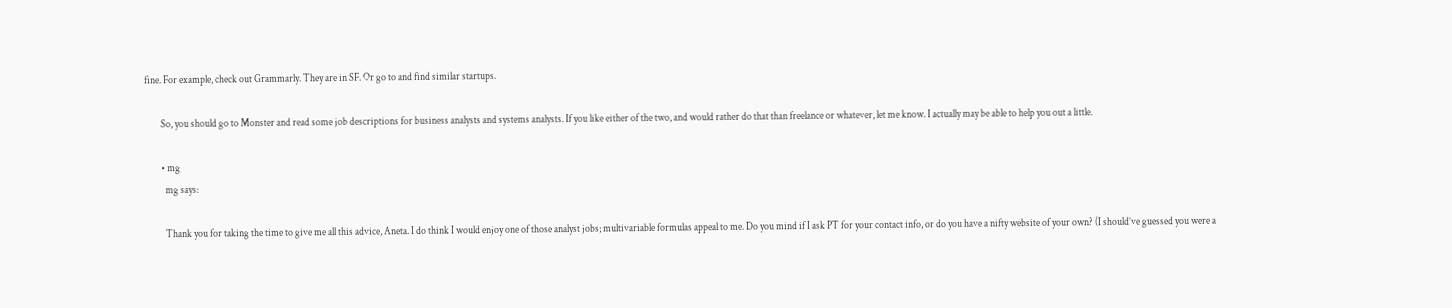fine. For example, check out Grammarly. They are in SF. Or go to and find similar startups.

        So, you should go to Monster and read some job descriptions for business analysts and systems analysts. If you like either of the two, and would rather do that than freelance or whatever, let me know. I actually may be able to help you out a little.

        • mg
          mg says:

          Thank you for taking the time to give me all this advice, Aneta. I do think I would enjoy one of those analyst jobs; multivariable formulas appeal to me. Do you mind if I ask PT for your contact info, or do you have a nifty website of your own? (I should’ve guessed you were a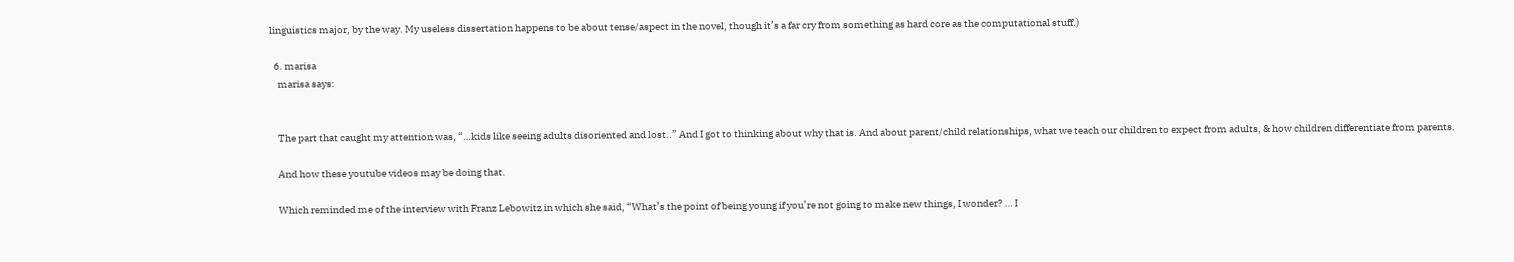linguistics major, by the way. My useless dissertation happens to be about tense/aspect in the novel, though it’s a far cry from something as hard core as the computational stuff.)

  6. marisa
    marisa says:


    The part that caught my attention was, “…kids like seeing adults disoriented and lost..” And I got to thinking about why that is. And about parent/child relationships, what we teach our children to expect from adults, & how children differentiate from parents.

    And how these youtube videos may be doing that.

    Which reminded me of the interview with Franz Lebowitz in which she said, “What’s the point of being young if you’re not going to make new things, I wonder? … I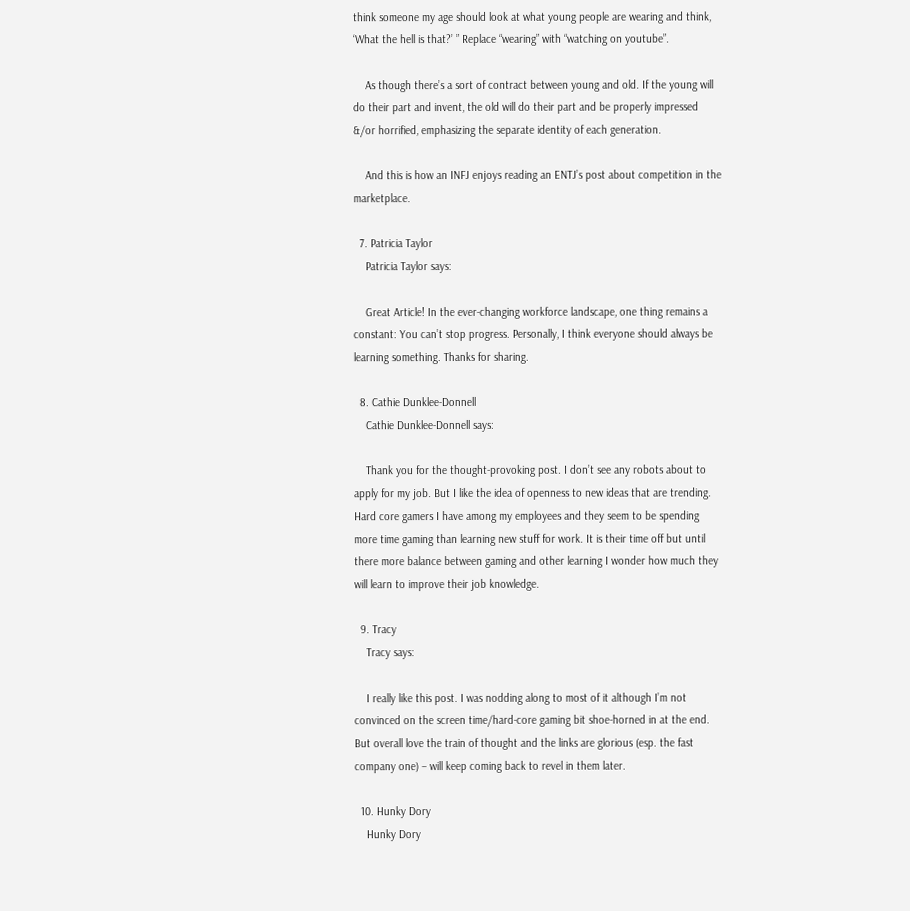think someone my age should look at what young people are wearing and think, ‘What the hell is that?’ ” Replace “wearing” with “watching on youtube”.

    As though there’s a sort of contract between young and old. If the young will do their part and invent, the old will do their part and be properly impressed &/or horrified, emphasizing the separate identity of each generation.

    And this is how an INFJ enjoys reading an ENTJ’s post about competition in the marketplace.

  7. Patricia Taylor
    Patricia Taylor says:

    Great Article! In the ever-changing workforce landscape, one thing remains a constant: You can’t stop progress. Personally, I think everyone should always be learning something. Thanks for sharing.

  8. Cathie Dunklee-Donnell
    Cathie Dunklee-Donnell says:

    Thank you for the thought-provoking post. I don’t see any robots about to apply for my job. But I like the idea of openness to new ideas that are trending. Hard core gamers I have among my employees and they seem to be spending more time gaming than learning new stuff for work. It is their time off but until there more balance between gaming and other learning I wonder how much they will learn to improve their job knowledge.

  9. Tracy
    Tracy says:

    I really like this post. I was nodding along to most of it although I’m not convinced on the screen time/hard-core gaming bit shoe-horned in at the end. But overall love the train of thought and the links are glorious (esp. the fast company one) – will keep coming back to revel in them later.

  10. Hunky Dory
    Hunky Dory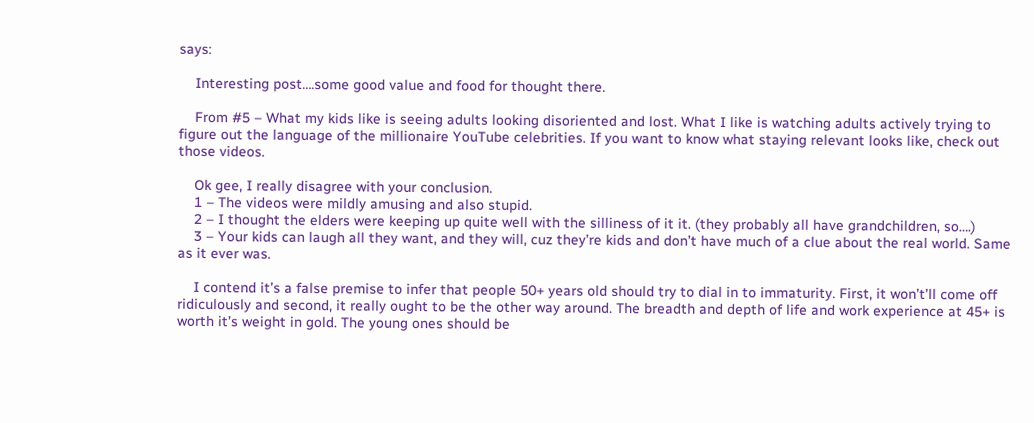says:

    Interesting post….some good value and food for thought there.

    From #5 – What my kids like is seeing adults looking disoriented and lost. What I like is watching adults actively trying to figure out the language of the millionaire YouTube celebrities. If you want to know what staying relevant looks like, check out those videos.

    Ok gee, I really disagree with your conclusion.
    1 – The videos were mildly amusing and also stupid.
    2 – I thought the elders were keeping up quite well with the silliness of it it. (they probably all have grandchildren, so….)
    3 – Your kids can laugh all they want, and they will, cuz they’re kids and don’t have much of a clue about the real world. Same as it ever was.

    I contend it’s a false premise to infer that people 50+ years old should try to dial in to immaturity. First, it won’t’ll come off ridiculously and second, it really ought to be the other way around. The breadth and depth of life and work experience at 45+ is worth it’s weight in gold. The young ones should be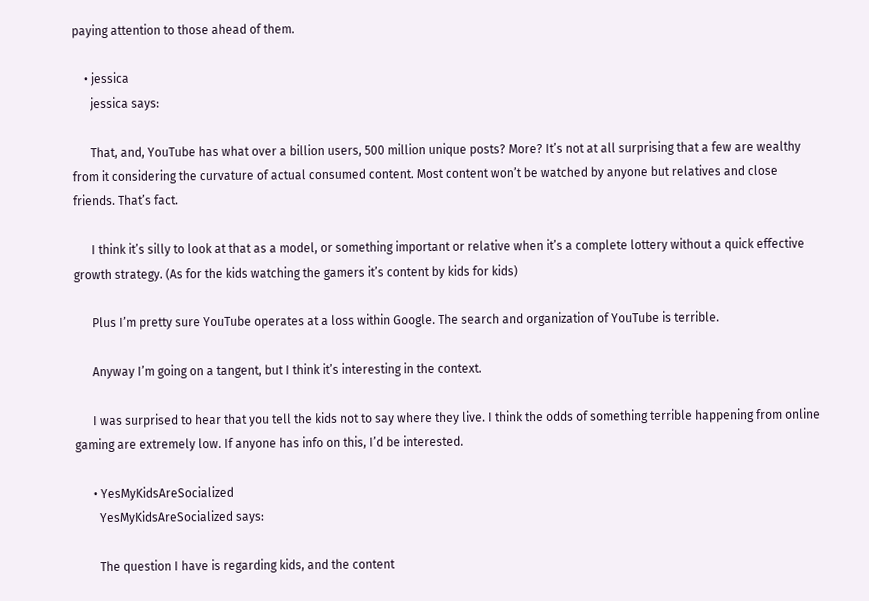paying attention to those ahead of them.

    • jessica
      jessica says:

      That, and, YouTube has what over a billion users, 500 million unique posts? More? It’s not at all surprising that a few are wealthy from it considering the curvature of actual consumed content. Most content won’t be watched by anyone but relatives and close friends. That’s fact.

      I think it’s silly to look at that as a model, or something important or relative when it’s a complete lottery without a quick effective growth strategy. (As for the kids watching the gamers it’s content by kids for kids)

      Plus I’m pretty sure YouTube operates at a loss within Google. The search and organization of YouTube is terrible.

      Anyway I’m going on a tangent, but I think it’s interesting in the context.

      I was surprised to hear that you tell the kids not to say where they live. I think the odds of something terrible happening from online gaming are extremely low. If anyone has info on this, I’d be interested.

      • YesMyKidsAreSocialized
        YesMyKidsAreSocialized says:

        The question I have is regarding kids, and the content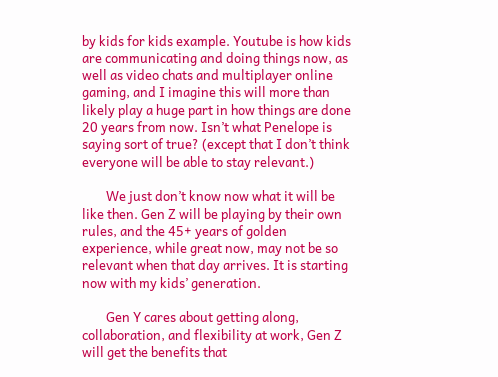by kids for kids example. Youtube is how kids are communicating and doing things now, as well as video chats and multiplayer online gaming, and I imagine this will more than likely play a huge part in how things are done 20 years from now. Isn’t what Penelope is saying sort of true? (except that I don’t think everyone will be able to stay relevant.)

        We just don’t know now what it will be like then. Gen Z will be playing by their own rules, and the 45+ years of golden experience, while great now, may not be so relevant when that day arrives. It is starting now with my kids’ generation.

        Gen Y cares about getting along, collaboration, and flexibility at work, Gen Z will get the benefits that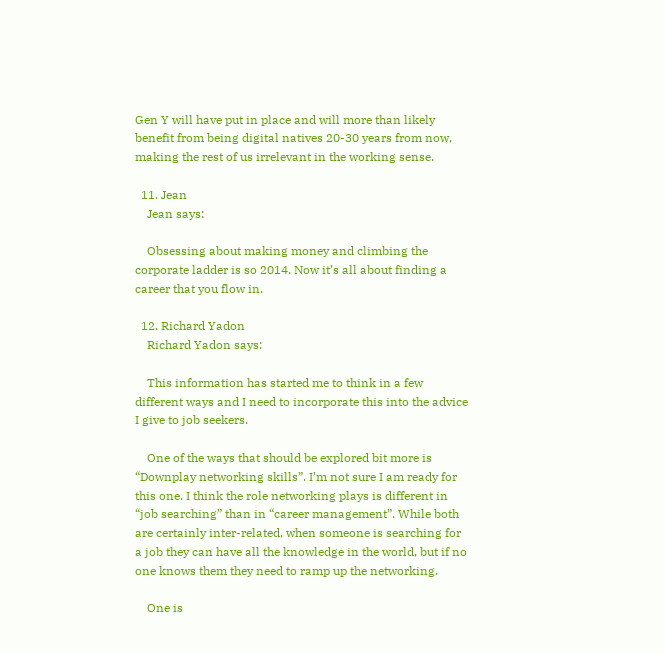Gen Y will have put in place and will more than likely benefit from being digital natives 20-30 years from now, making the rest of us irrelevant in the working sense.

  11. Jean
    Jean says:

    Obsessing about making money and climbing the corporate ladder is so 2014. Now it’s all about finding a career that you flow in.

  12. Richard Yadon
    Richard Yadon says:

    This information has started me to think in a few different ways and I need to incorporate this into the advice I give to job seekers.

    One of the ways that should be explored bit more is “Downplay networking skills”. I’m not sure I am ready for this one. I think the role networking plays is different in “job searching” than in “career management”. While both are certainly inter-related, when someone is searching for a job they can have all the knowledge in the world, but if no one knows them they need to ramp up the networking.

    One is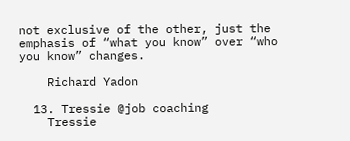not exclusive of the other, just the emphasis of “what you know” over “who you know” changes.

    Richard Yadon

  13. Tressie @job coaching
    Tressie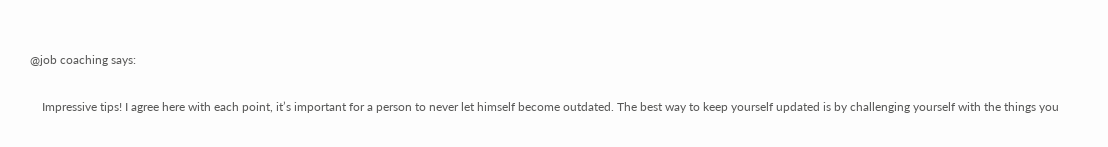@job coaching says:

    Impressive tips! I agree here with each point, it’s important for a person to never let himself become outdated. The best way to keep yourself updated is by challenging yourself with the things you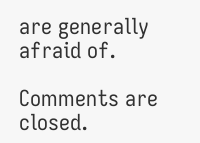are generally afraid of.

Comments are closed.